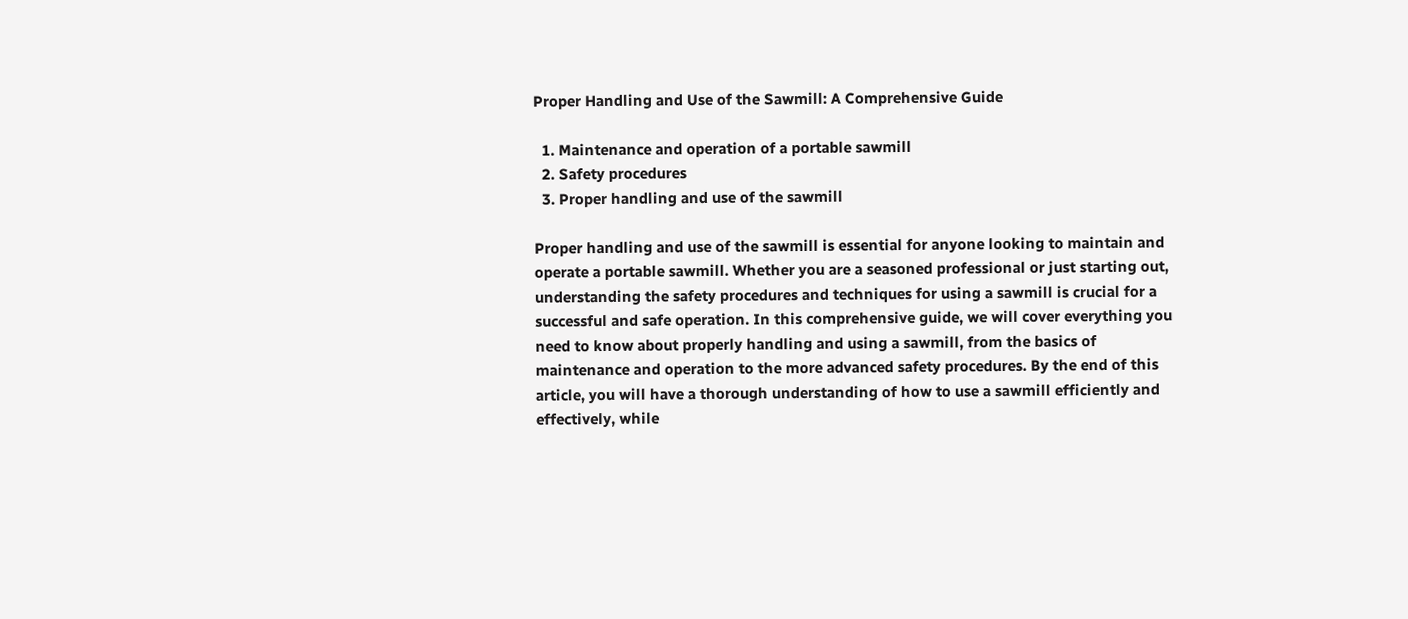Proper Handling and Use of the Sawmill: A Comprehensive Guide

  1. Maintenance and operation of a portable sawmill
  2. Safety procedures
  3. Proper handling and use of the sawmill

Proper handling and use of the sawmill is essential for anyone looking to maintain and operate a portable sawmill. Whether you are a seasoned professional or just starting out, understanding the safety procedures and techniques for using a sawmill is crucial for a successful and safe operation. In this comprehensive guide, we will cover everything you need to know about properly handling and using a sawmill, from the basics of maintenance and operation to the more advanced safety procedures. By the end of this article, you will have a thorough understanding of how to use a sawmill efficiently and effectively, while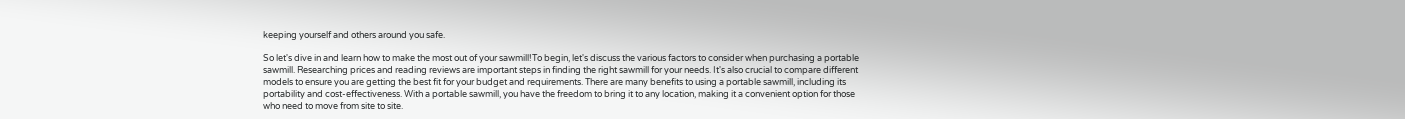keeping yourself and others around you safe.

So let's dive in and learn how to make the most out of your sawmill!To begin, let's discuss the various factors to consider when purchasing a portable sawmill. Researching prices and reading reviews are important steps in finding the right sawmill for your needs. It's also crucial to compare different models to ensure you are getting the best fit for your budget and requirements. There are many benefits to using a portable sawmill, including its portability and cost-effectiveness. With a portable sawmill, you have the freedom to bring it to any location, making it a convenient option for those who need to move from site to site.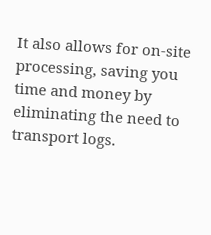It also allows for on-site processing, saving you time and money by eliminating the need to transport logs.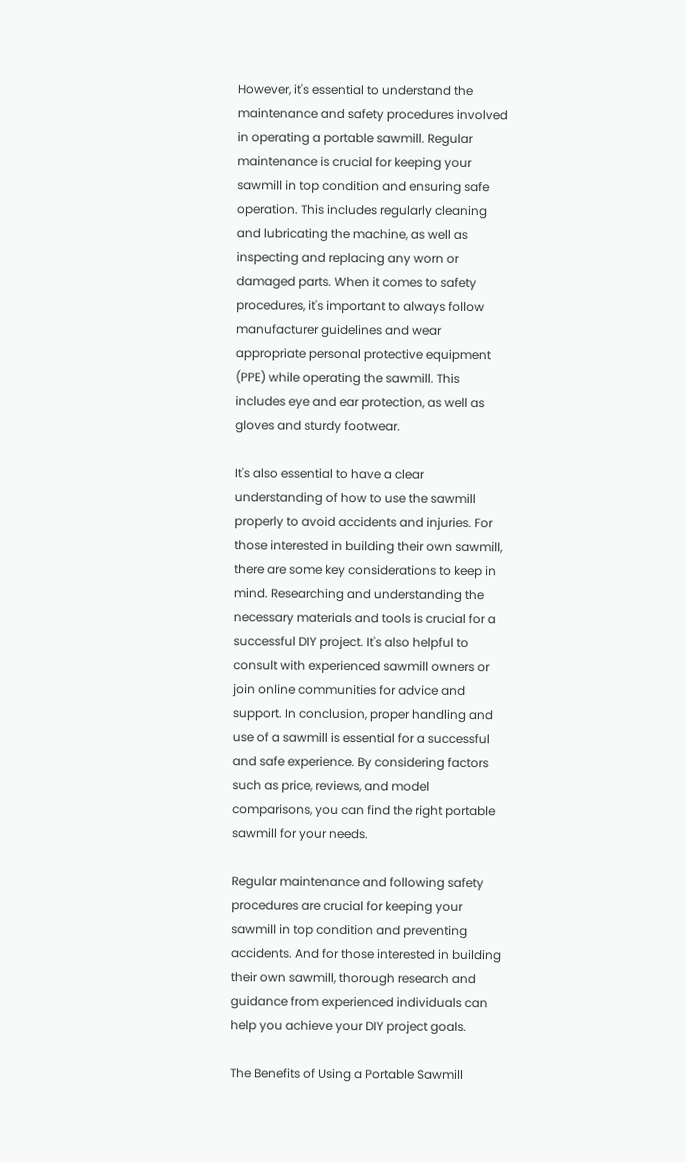However, it's essential to understand the maintenance and safety procedures involved in operating a portable sawmill. Regular maintenance is crucial for keeping your sawmill in top condition and ensuring safe operation. This includes regularly cleaning and lubricating the machine, as well as inspecting and replacing any worn or damaged parts. When it comes to safety procedures, it's important to always follow manufacturer guidelines and wear appropriate personal protective equipment (PPE) while operating the sawmill. This includes eye and ear protection, as well as gloves and sturdy footwear.

It's also essential to have a clear understanding of how to use the sawmill properly to avoid accidents and injuries. For those interested in building their own sawmill, there are some key considerations to keep in mind. Researching and understanding the necessary materials and tools is crucial for a successful DIY project. It's also helpful to consult with experienced sawmill owners or join online communities for advice and support. In conclusion, proper handling and use of a sawmill is essential for a successful and safe experience. By considering factors such as price, reviews, and model comparisons, you can find the right portable sawmill for your needs.

Regular maintenance and following safety procedures are crucial for keeping your sawmill in top condition and preventing accidents. And for those interested in building their own sawmill, thorough research and guidance from experienced individuals can help you achieve your DIY project goals.

The Benefits of Using a Portable Sawmill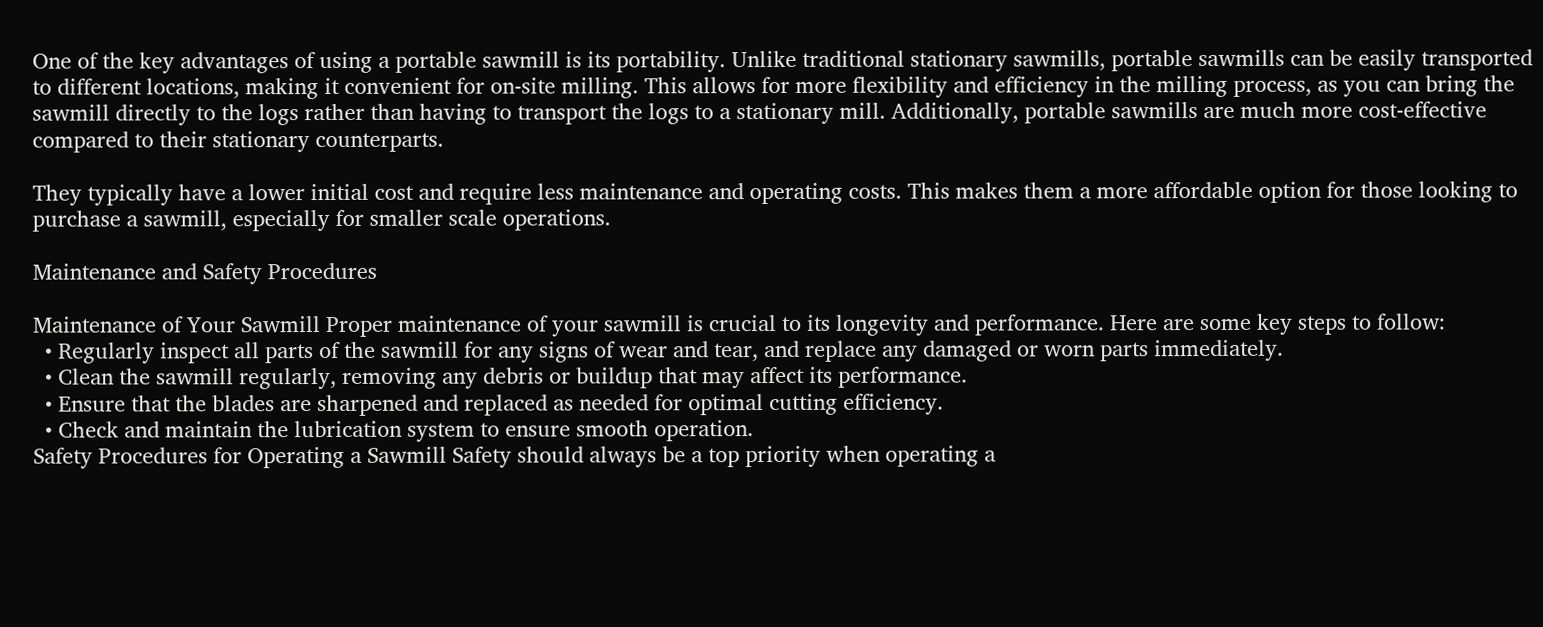One of the key advantages of using a portable sawmill is its portability. Unlike traditional stationary sawmills, portable sawmills can be easily transported to different locations, making it convenient for on-site milling. This allows for more flexibility and efficiency in the milling process, as you can bring the sawmill directly to the logs rather than having to transport the logs to a stationary mill. Additionally, portable sawmills are much more cost-effective compared to their stationary counterparts.

They typically have a lower initial cost and require less maintenance and operating costs. This makes them a more affordable option for those looking to purchase a sawmill, especially for smaller scale operations.

Maintenance and Safety Procedures

Maintenance of Your Sawmill Proper maintenance of your sawmill is crucial to its longevity and performance. Here are some key steps to follow:
  • Regularly inspect all parts of the sawmill for any signs of wear and tear, and replace any damaged or worn parts immediately.
  • Clean the sawmill regularly, removing any debris or buildup that may affect its performance.
  • Ensure that the blades are sharpened and replaced as needed for optimal cutting efficiency.
  • Check and maintain the lubrication system to ensure smooth operation.
Safety Procedures for Operating a Sawmill Safety should always be a top priority when operating a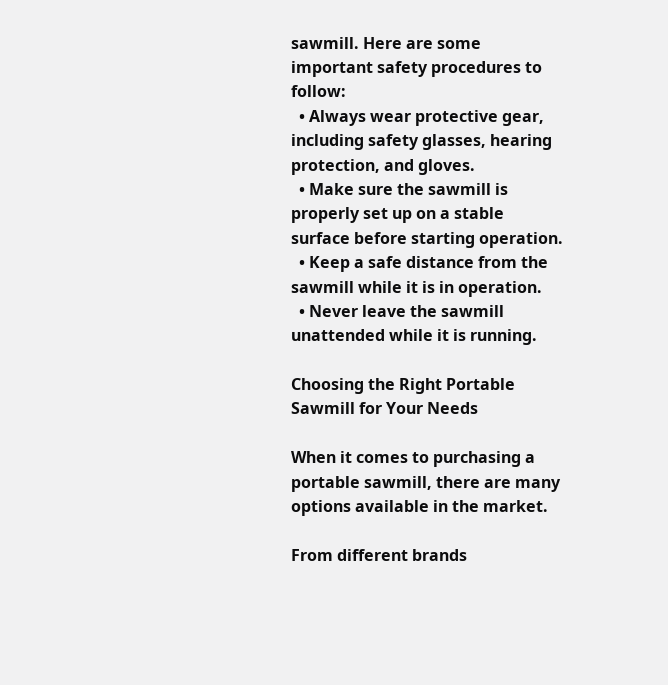sawmill. Here are some important safety procedures to follow:
  • Always wear protective gear, including safety glasses, hearing protection, and gloves.
  • Make sure the sawmill is properly set up on a stable surface before starting operation.
  • Keep a safe distance from the sawmill while it is in operation.
  • Never leave the sawmill unattended while it is running.

Choosing the Right Portable Sawmill for Your Needs

When it comes to purchasing a portable sawmill, there are many options available in the market.

From different brands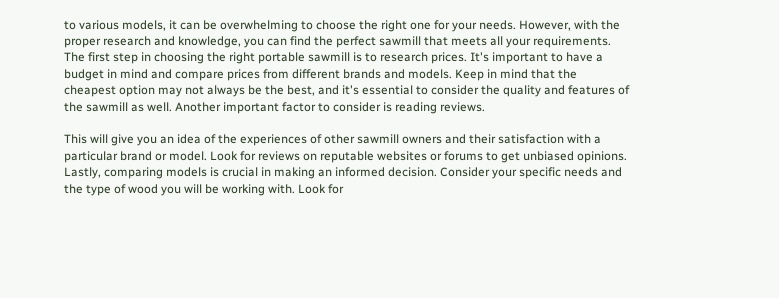to various models, it can be overwhelming to choose the right one for your needs. However, with the proper research and knowledge, you can find the perfect sawmill that meets all your requirements. The first step in choosing the right portable sawmill is to research prices. It's important to have a budget in mind and compare prices from different brands and models. Keep in mind that the cheapest option may not always be the best, and it's essential to consider the quality and features of the sawmill as well. Another important factor to consider is reading reviews.

This will give you an idea of the experiences of other sawmill owners and their satisfaction with a particular brand or model. Look for reviews on reputable websites or forums to get unbiased opinions. Lastly, comparing models is crucial in making an informed decision. Consider your specific needs and the type of wood you will be working with. Look for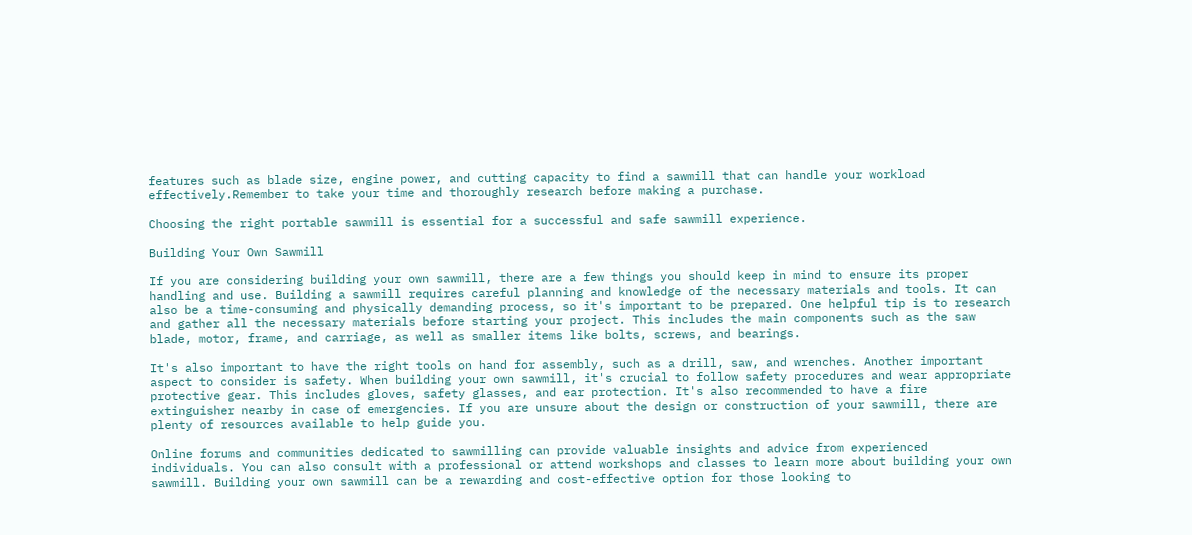features such as blade size, engine power, and cutting capacity to find a sawmill that can handle your workload effectively.Remember to take your time and thoroughly research before making a purchase.

Choosing the right portable sawmill is essential for a successful and safe sawmill experience.

Building Your Own Sawmill

If you are considering building your own sawmill, there are a few things you should keep in mind to ensure its proper handling and use. Building a sawmill requires careful planning and knowledge of the necessary materials and tools. It can also be a time-consuming and physically demanding process, so it's important to be prepared. One helpful tip is to research and gather all the necessary materials before starting your project. This includes the main components such as the saw blade, motor, frame, and carriage, as well as smaller items like bolts, screws, and bearings.

It's also important to have the right tools on hand for assembly, such as a drill, saw, and wrenches. Another important aspect to consider is safety. When building your own sawmill, it's crucial to follow safety procedures and wear appropriate protective gear. This includes gloves, safety glasses, and ear protection. It's also recommended to have a fire extinguisher nearby in case of emergencies. If you are unsure about the design or construction of your sawmill, there are plenty of resources available to help guide you.

Online forums and communities dedicated to sawmilling can provide valuable insights and advice from experienced individuals. You can also consult with a professional or attend workshops and classes to learn more about building your own sawmill. Building your own sawmill can be a rewarding and cost-effective option for those looking to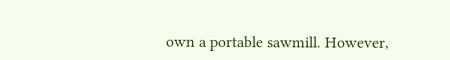own a portable sawmill. However,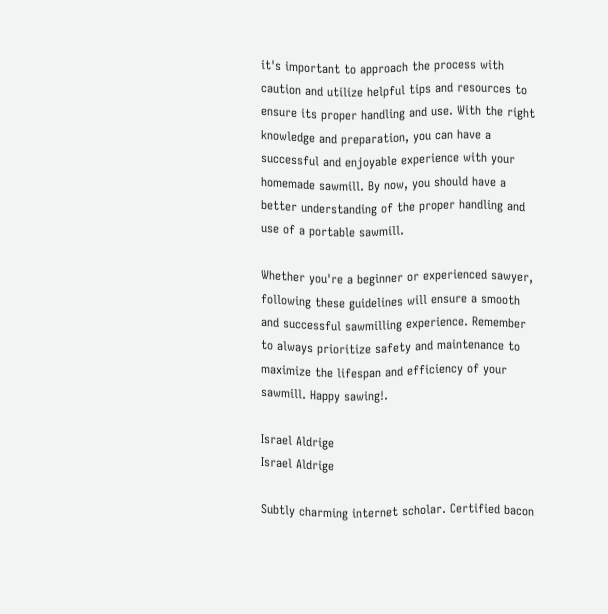it's important to approach the process with caution and utilize helpful tips and resources to ensure its proper handling and use. With the right knowledge and preparation, you can have a successful and enjoyable experience with your homemade sawmill. By now, you should have a better understanding of the proper handling and use of a portable sawmill.

Whether you're a beginner or experienced sawyer, following these guidelines will ensure a smooth and successful sawmilling experience. Remember to always prioritize safety and maintenance to maximize the lifespan and efficiency of your sawmill. Happy sawing!.

Israel Aldrige
Israel Aldrige

Subtly charming internet scholar. Certified bacon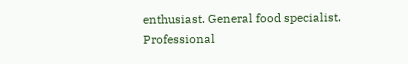enthusiast. General food specialist. Professional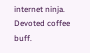internet ninja. Devoted coffee buff.